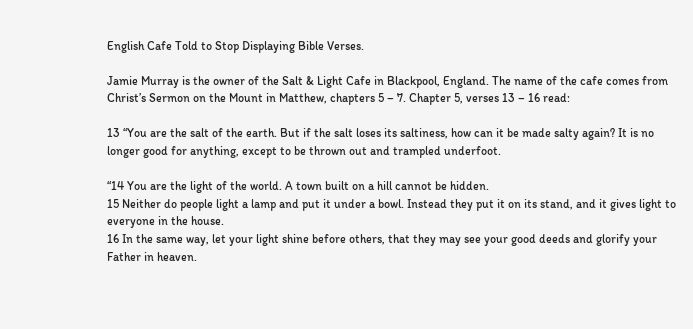English Cafe Told to Stop Displaying Bible Verses.

Jamie Murray is the owner of the Salt & Light Cafe in Blackpool, England. The name of the cafe comes from Christ’s Sermon on the Mount in Matthew, chapters 5 – 7. Chapter 5, verses 13 – 16 read:

13 “You are the salt of the earth. But if the salt loses its saltiness, how can it be made salty again? It is no longer good for anything, except to be thrown out and trampled underfoot.

“14 You are the light of the world. A town built on a hill cannot be hidden.
15 Neither do people light a lamp and put it under a bowl. Instead they put it on its stand, and it gives light to everyone in the house.
16 In the same way, let your light shine before others, that they may see your good deeds and glorify your Father in heaven.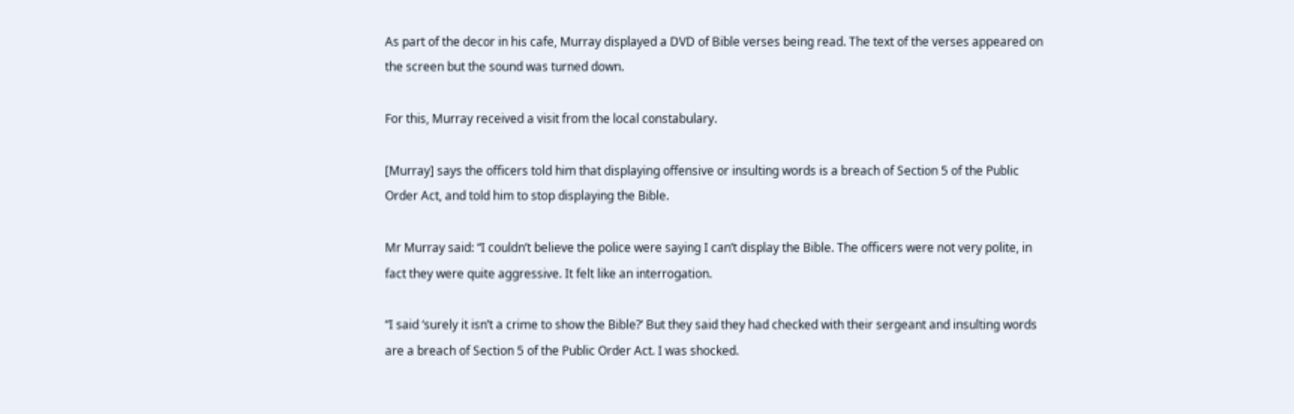As part of the decor in his cafe, Murray displayed a DVD of Bible verses being read. The text of the verses appeared on the screen but the sound was turned down.

For this, Murray received a visit from the local constabulary.

[Murray] says the officers told him that displaying offensive or insulting words is a breach of Section 5 of the Public Order Act, and told him to stop displaying the Bible.

Mr Murray said: “I couldn’t believe the police were saying I can’t display the Bible. The officers were not very polite, in fact they were quite aggressive. It felt like an interrogation.

“I said ‘surely it isn’t a crime to show the Bible?’ But they said they had checked with their sergeant and insulting words are a breach of Section 5 of the Public Order Act. I was shocked.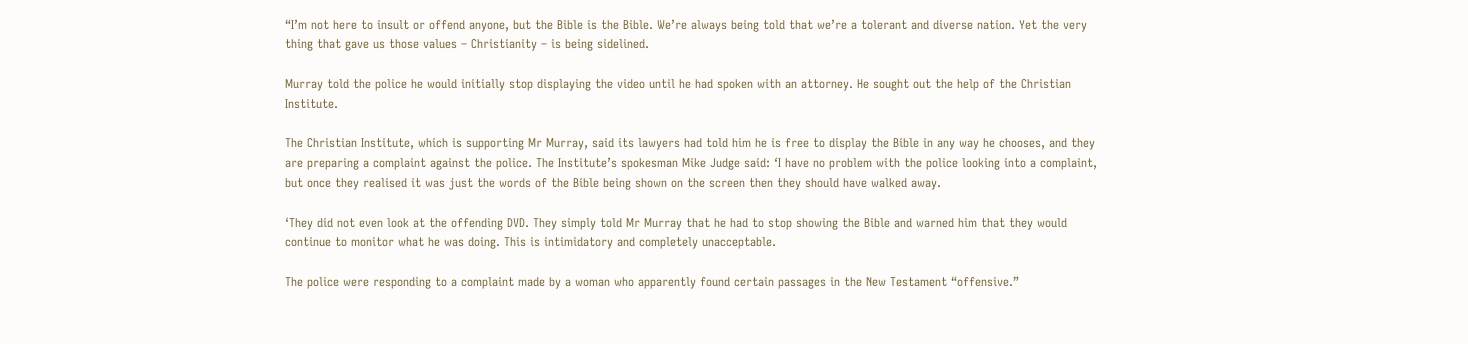“I’m not here to insult or offend anyone, but the Bible is the Bible. We’re always being told that we’re a tolerant and diverse nation. Yet the very thing that gave us those values – Christianity – is being sidelined.

Murray told the police he would initially stop displaying the video until he had spoken with an attorney. He sought out the help of the Christian Institute.

The Christian Institute, which is supporting Mr Murray, said its lawyers had told him he is free to display the Bible in any way he chooses, and they are preparing a complaint against the police. The Institute’s spokesman Mike Judge said: ‘I have no problem with the police looking into a complaint, but once they realised it was just the words of the Bible being shown on the screen then they should have walked away.

‘They did not even look at the offending DVD. They simply told Mr Murray that he had to stop showing the Bible and warned him that they would continue to monitor what he was doing. This is intimidatory and completely unacceptable.

The police were responding to a complaint made by a woman who apparently found certain passages in the New Testament “offensive.”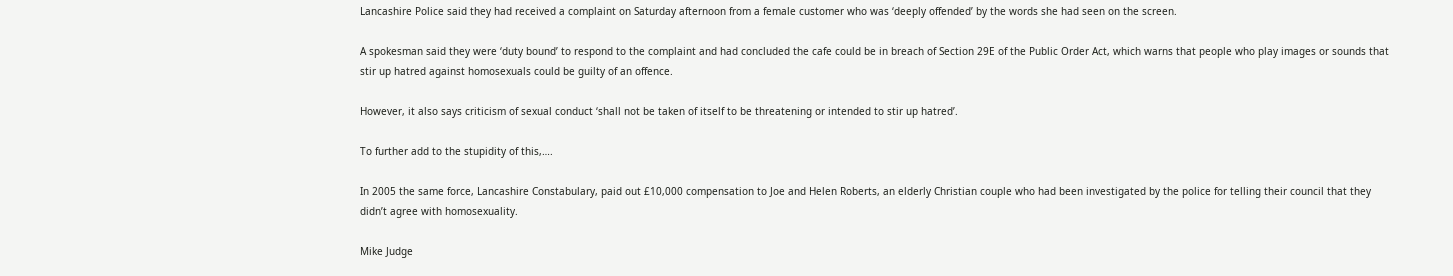Lancashire Police said they had received a complaint on Saturday afternoon from a female customer who was ‘deeply offended’ by the words she had seen on the screen.

A spokesman said they were ‘duty bound’ to respond to the complaint and had concluded the cafe could be in breach of Section 29E of the Public Order Act, which warns that people who play images or sounds that stir up hatred against homosexuals could be guilty of an offence.

However, it also says criticism of sexual conduct ‘shall not be taken of itself to be threatening or intended to stir up hatred’.

To further add to the stupidity of this,….

In 2005 the same force, Lancashire Constabulary, paid out £10,000 compensation to Joe and Helen Roberts, an elderly Christian couple who had been investigated by the police for telling their council that they didn’t agree with homosexuality.

Mike Judge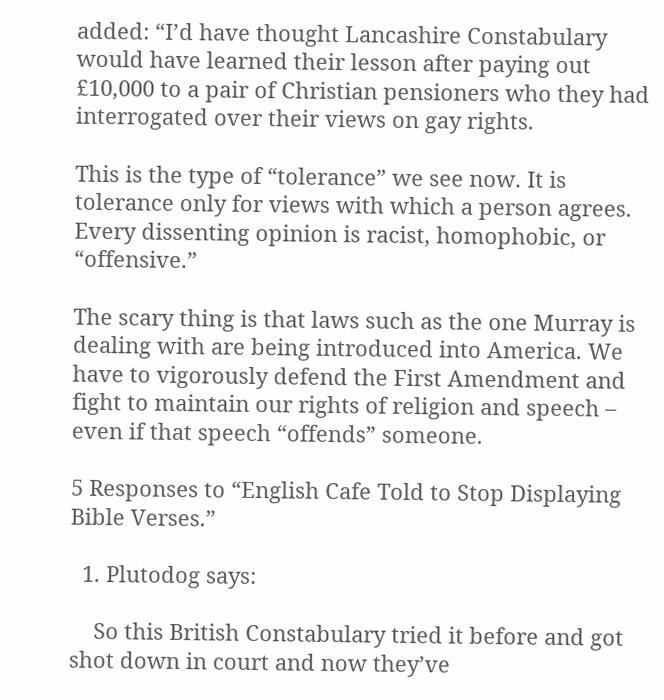added: “I’d have thought Lancashire Constabulary would have learned their lesson after paying out £10,000 to a pair of Christian pensioners who they had interrogated over their views on gay rights.

This is the type of “tolerance” we see now. It is tolerance only for views with which a person agrees. Every dissenting opinion is racist, homophobic, or “offensive.”

The scary thing is that laws such as the one Murray is dealing with are being introduced into America. We have to vigorously defend the First Amendment and fight to maintain our rights of religion and speech – even if that speech “offends” someone.

5 Responses to “English Cafe Told to Stop Displaying Bible Verses.”

  1. Plutodog says:

    So this British Constabulary tried it before and got shot down in court and now they’ve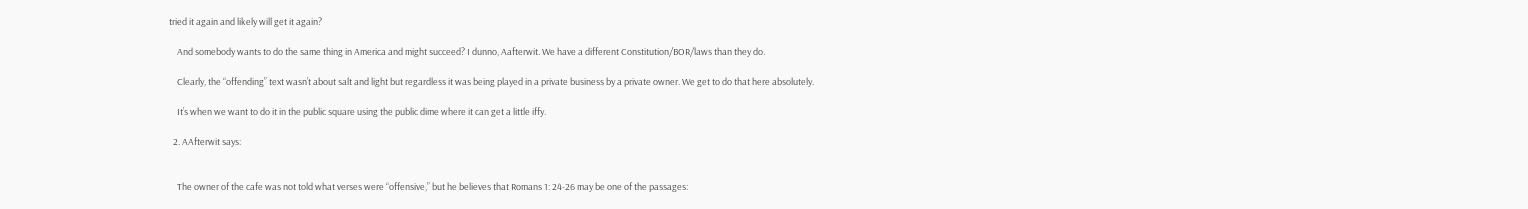tried it again and likely will get it again?

    And somebody wants to do the same thing in America and might succeed? I dunno, Aafterwit. We have a different Constitution/BOR/laws than they do.

    Clearly, the “offending” text wasn’t about salt and light but regardless it was being played in a private business by a private owner. We get to do that here absolutely.

    It’s when we want to do it in the public square using the public dime where it can get a little iffy.

  2. AAfterwit says:


    The owner of the cafe was not told what verses were “offensive,” but he believes that Romans 1: 24-26 may be one of the passages: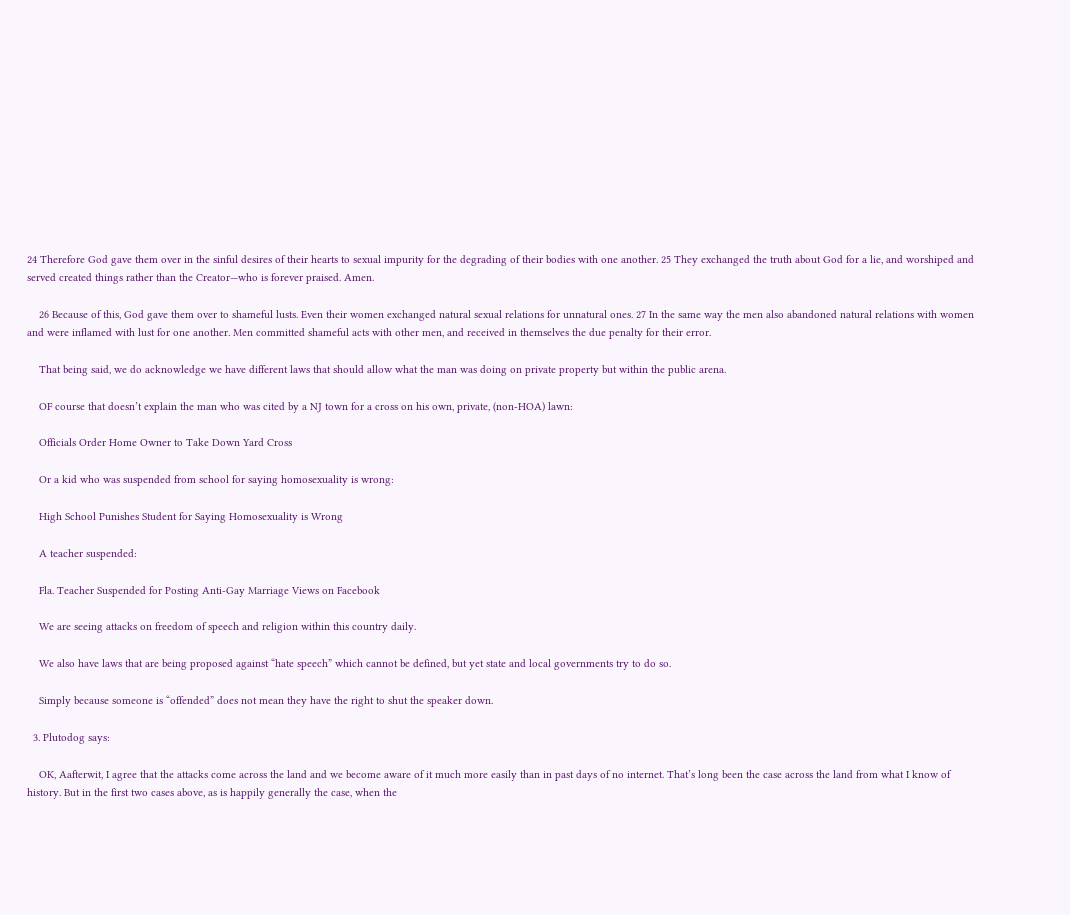24 Therefore God gave them over in the sinful desires of their hearts to sexual impurity for the degrading of their bodies with one another. 25 They exchanged the truth about God for a lie, and worshiped and served created things rather than the Creator—who is forever praised. Amen.

    26 Because of this, God gave them over to shameful lusts. Even their women exchanged natural sexual relations for unnatural ones. 27 In the same way the men also abandoned natural relations with women and were inflamed with lust for one another. Men committed shameful acts with other men, and received in themselves the due penalty for their error.

    That being said, we do acknowledge we have different laws that should allow what the man was doing on private property but within the public arena.

    OF course that doesn’t explain the man who was cited by a NJ town for a cross on his own, private, (non-HOA) lawn:

    Officials Order Home Owner to Take Down Yard Cross

    Or a kid who was suspended from school for saying homosexuality is wrong:

    High School Punishes Student for Saying Homosexuality is Wrong

    A teacher suspended:

    Fla. Teacher Suspended for Posting Anti-Gay Marriage Views on Facebook

    We are seeing attacks on freedom of speech and religion within this country daily.

    We also have laws that are being proposed against “hate speech” which cannot be defined, but yet state and local governments try to do so.

    Simply because someone is “offended” does not mean they have the right to shut the speaker down.

  3. Plutodog says:

    OK, Aafterwit, I agree that the attacks come across the land and we become aware of it much more easily than in past days of no internet. That’s long been the case across the land from what I know of history. But in the first two cases above, as is happily generally the case, when the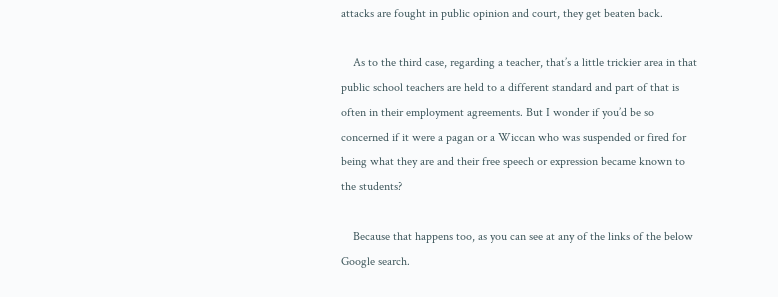attacks are fought in public opinion and court, they get beaten back.

    As to the third case, regarding a teacher, that’s a little trickier area in that public school teachers are held to a different standard and part of that is often in their employment agreements. But I wonder if you’d be so concerned if it were a pagan or a Wiccan who was suspended or fired for being what they are and their free speech or expression became known to the students?

    Because that happens too, as you can see at any of the links of the below Google search.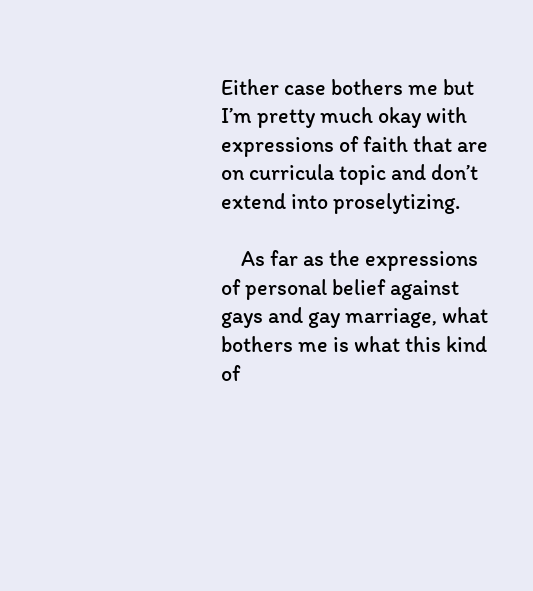Either case bothers me but I’m pretty much okay with expressions of faith that are on curricula topic and don’t extend into proselytizing.

    As far as the expressions of personal belief against gays and gay marriage, what bothers me is what this kind of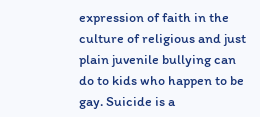expression of faith in the culture of religious and just plain juvenile bullying can do to kids who happen to be gay. Suicide is a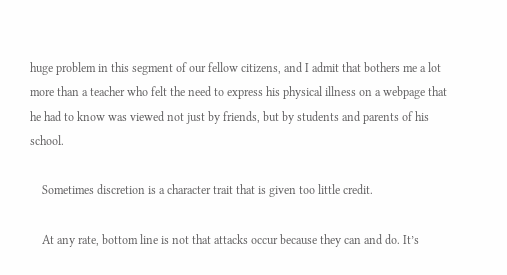huge problem in this segment of our fellow citizens, and I admit that bothers me a lot more than a teacher who felt the need to express his physical illness on a webpage that he had to know was viewed not just by friends, but by students and parents of his school.

    Sometimes discretion is a character trait that is given too little credit.

    At any rate, bottom line is not that attacks occur because they can and do. It’s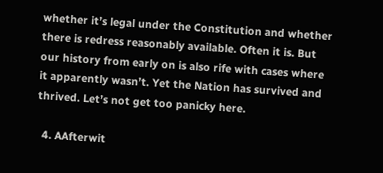whether it’s legal under the Constitution and whether there is redress reasonably available. Often it is. But our history from early on is also rife with cases where it apparently wasn’t. Yet the Nation has survived and thrived. Let’s not get too panicky here.

  4. AAfterwit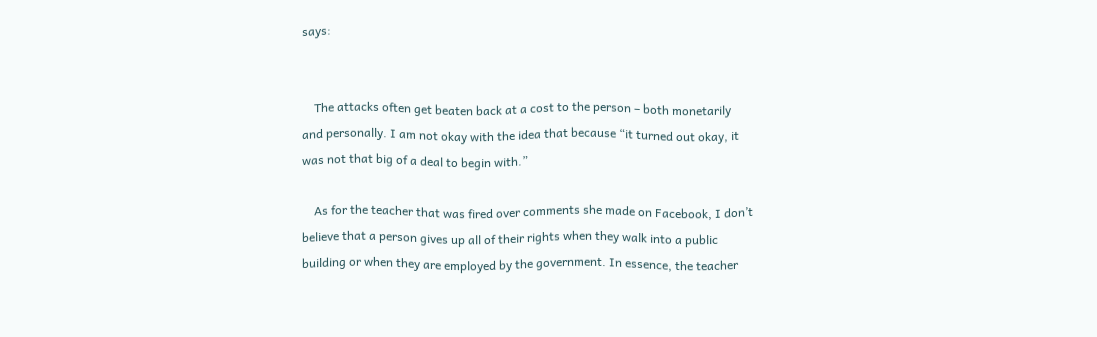says:


    The attacks often get beaten back at a cost to the person – both monetarily and personally. I am not okay with the idea that because “it turned out okay, it was not that big of a deal to begin with.”

    As for the teacher that was fired over comments she made on Facebook, I don’t believe that a person gives up all of their rights when they walk into a public building or when they are employed by the government. In essence, the teacher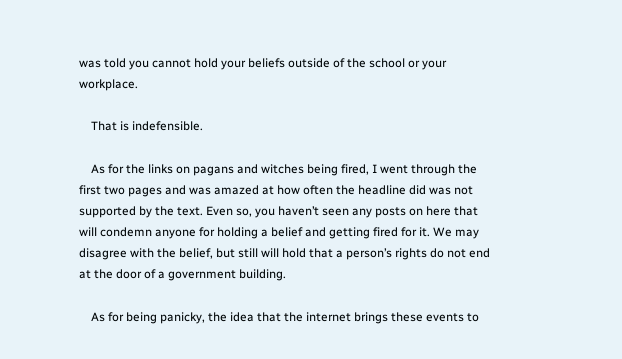was told you cannot hold your beliefs outside of the school or your workplace.

    That is indefensible.

    As for the links on pagans and witches being fired, I went through the first two pages and was amazed at how often the headline did was not supported by the text. Even so, you haven’t seen any posts on here that will condemn anyone for holding a belief and getting fired for it. We may disagree with the belief, but still will hold that a person’s rights do not end at the door of a government building.

    As for being panicky, the idea that the internet brings these events to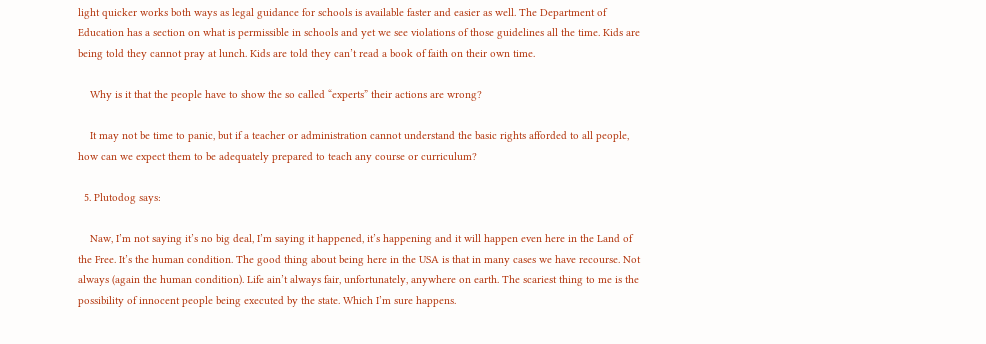light quicker works both ways as legal guidance for schools is available faster and easier as well. The Department of Education has a section on what is permissible in schools and yet we see violations of those guidelines all the time. Kids are being told they cannot pray at lunch. Kids are told they can’t read a book of faith on their own time.

    Why is it that the people have to show the so called “experts” their actions are wrong?

    It may not be time to panic, but if a teacher or administration cannot understand the basic rights afforded to all people, how can we expect them to be adequately prepared to teach any course or curriculum?

  5. Plutodog says:

    Naw, I’m not saying it’s no big deal, I’m saying it happened, it’s happening and it will happen even here in the Land of the Free. It’s the human condition. The good thing about being here in the USA is that in many cases we have recourse. Not always (again the human condition). Life ain’t always fair, unfortunately, anywhere on earth. The scariest thing to me is the possibility of innocent people being executed by the state. Which I’m sure happens.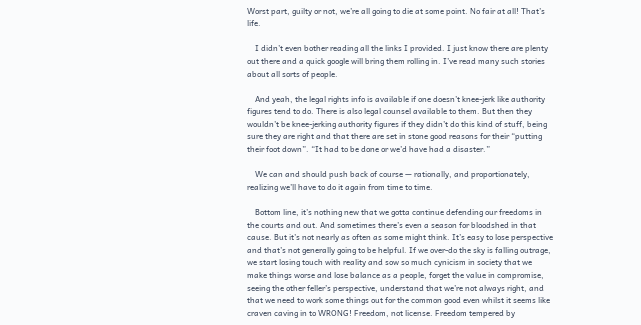Worst part, guilty or not, we’re all going to die at some point. No fair at all! That’s life.

    I didn’t even bother reading all the links I provided. I just know there are plenty out there and a quick google will bring them rolling in. I’ve read many such stories about all sorts of people.

    And yeah, the legal rights info is available if one doesn’t knee-jerk like authority figures tend to do. There is also legal counsel available to them. But then they wouldn’t be knee-jerking authority figures if they didn’t do this kind of stuff, being sure they are right and that there are set in stone good reasons for their “putting their foot down”. “It had to be done or we’d have had a disaster.”

    We can and should push back of course — rationally, and proportionately, realizing we’ll have to do it again from time to time.

    Bottom line, it’s nothing new that we gotta continue defending our freedoms in the courts and out. And sometimes there’s even a season for bloodshed in that cause. But it’s not nearly as often as some might think. It’s easy to lose perspective and that’s not generally going to be helpful. If we over-do the sky is falling outrage, we start losing touch with reality and sow so much cynicism in society that we make things worse and lose balance as a people, forget the value in compromise, seeing the other feller’s perspective, understand that we’re not always right, and that we need to work some things out for the common good even whilst it seems like craven caving in to WRONG! Freedom, not license. Freedom tempered by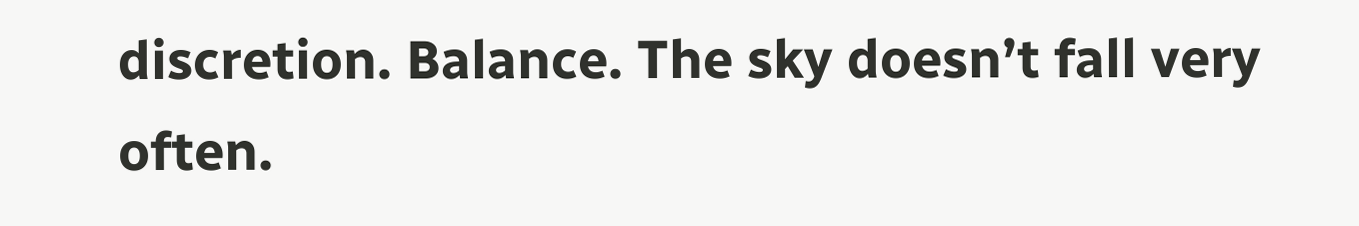discretion. Balance. The sky doesn’t fall very often.